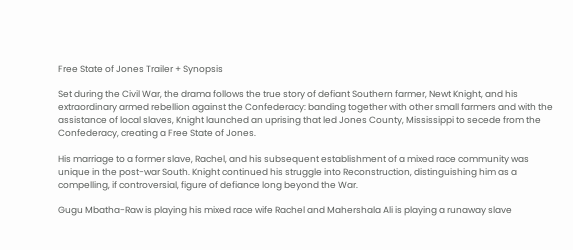Free State of Jones Trailer + Synopsis

Set during the Civil War, the drama follows the true story of defiant Southern farmer, Newt Knight, and his extraordinary armed rebellion against the Confederacy: banding together with other small farmers and with the assistance of local slaves, Knight launched an uprising that led Jones County, Mississippi to secede from the Confederacy, creating a Free State of Jones.

His marriage to a former slave, Rachel, and his subsequent establishment of a mixed race community was unique in the post-war South. Knight continued his struggle into Reconstruction, distinguishing him as a compelling, if controversial, figure of defiance long beyond the War.

Gugu Mbatha-Raw is playing his mixed race wife Rachel and Mahershala Ali is playing a runaway slave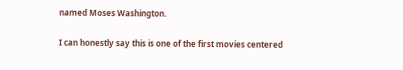named Moses Washington.

I can honestly say this is one of the first movies centered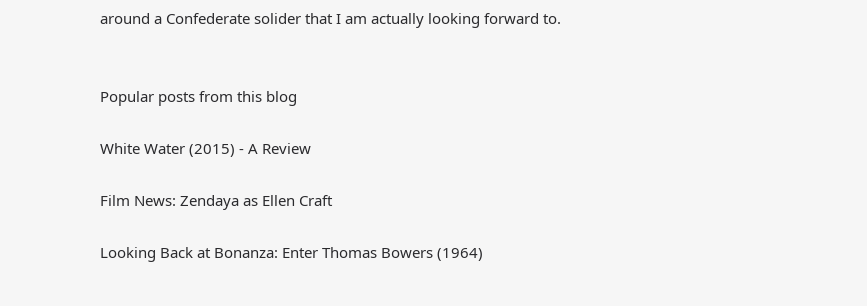around a Confederate solider that I am actually looking forward to.


Popular posts from this blog

White Water (2015) - A Review

Film News: Zendaya as Ellen Craft

Looking Back at Bonanza: Enter Thomas Bowers (1964)